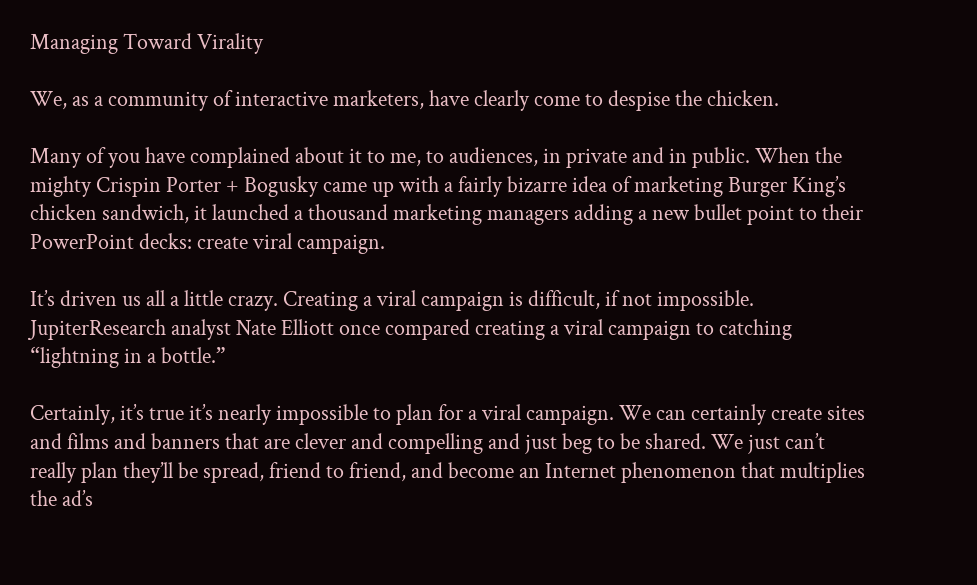Managing Toward Virality

We, as a community of interactive marketers, have clearly come to despise the chicken.

Many of you have complained about it to me, to audiences, in private and in public. When the mighty Crispin Porter + Bogusky came up with a fairly bizarre idea of marketing Burger King’s chicken sandwich, it launched a thousand marketing managers adding a new bullet point to their PowerPoint decks: create viral campaign.

It’s driven us all a little crazy. Creating a viral campaign is difficult, if not impossible. JupiterResearch analyst Nate Elliott once compared creating a viral campaign to catching “lightning in a bottle.”

Certainly, it’s true it’s nearly impossible to plan for a viral campaign. We can certainly create sites and films and banners that are clever and compelling and just beg to be shared. We just can’t really plan they’ll be spread, friend to friend, and become an Internet phenomenon that multiplies the ad’s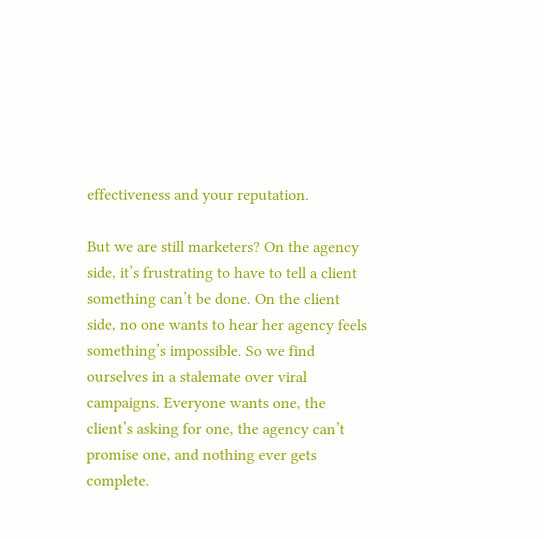effectiveness and your reputation.

But we are still marketers? On the agency side, it’s frustrating to have to tell a client something can’t be done. On the client side, no one wants to hear her agency feels something’s impossible. So we find ourselves in a stalemate over viral campaigns. Everyone wants one, the client’s asking for one, the agency can’t promise one, and nothing ever gets complete.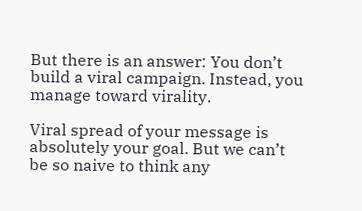But there is an answer: You don’t build a viral campaign. Instead, you manage toward virality.

Viral spread of your message is absolutely your goal. But we can’t be so naive to think any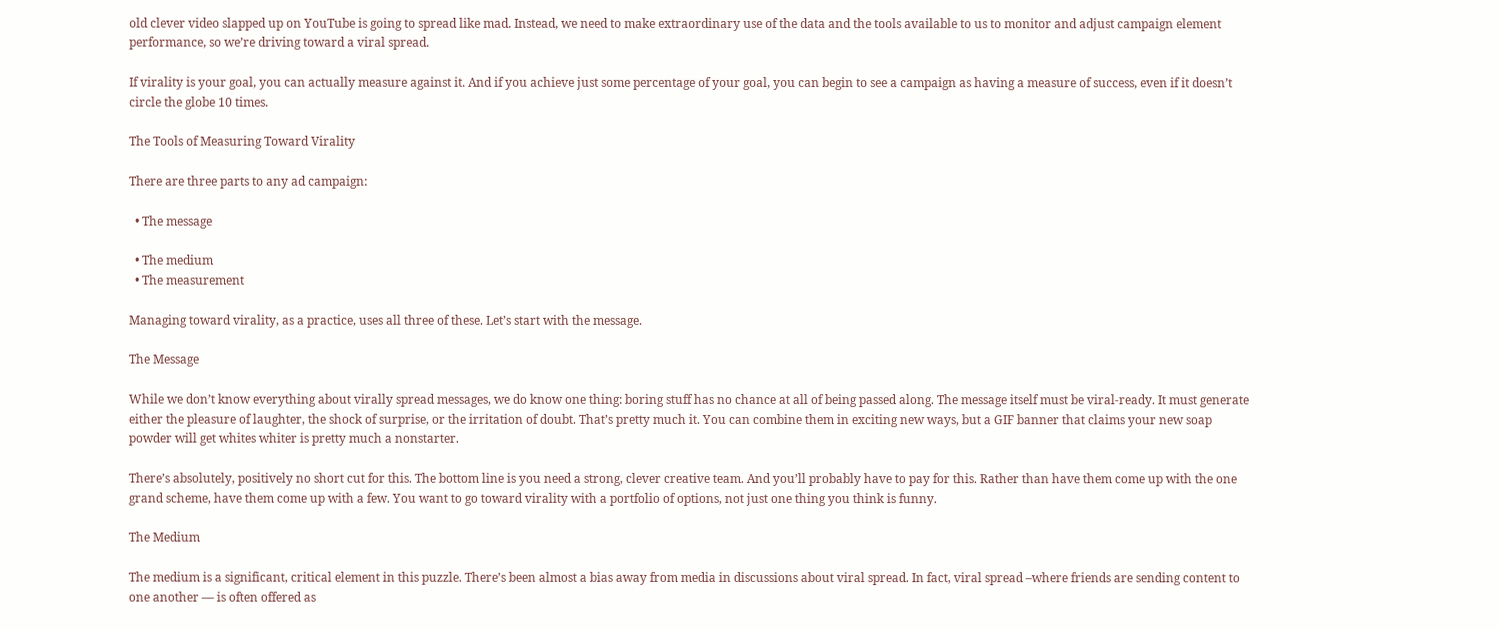old clever video slapped up on YouTube is going to spread like mad. Instead, we need to make extraordinary use of the data and the tools available to us to monitor and adjust campaign element performance, so we’re driving toward a viral spread.

If virality is your goal, you can actually measure against it. And if you achieve just some percentage of your goal, you can begin to see a campaign as having a measure of success, even if it doesn’t circle the globe 10 times.

The Tools of Measuring Toward Virality

There are three parts to any ad campaign:

  • The message

  • The medium
  • The measurement

Managing toward virality, as a practice, uses all three of these. Let’s start with the message.

The Message

While we don’t know everything about virally spread messages, we do know one thing: boring stuff has no chance at all of being passed along. The message itself must be viral-ready. It must generate either the pleasure of laughter, the shock of surprise, or the irritation of doubt. That’s pretty much it. You can combine them in exciting new ways, but a GIF banner that claims your new soap powder will get whites whiter is pretty much a nonstarter.

There’s absolutely, positively no short cut for this. The bottom line is you need a strong, clever creative team. And you’ll probably have to pay for this. Rather than have them come up with the one grand scheme, have them come up with a few. You want to go toward virality with a portfolio of options, not just one thing you think is funny.

The Medium

The medium is a significant, critical element in this puzzle. There’s been almost a bias away from media in discussions about viral spread. In fact, viral spread –where friends are sending content to one another — is often offered as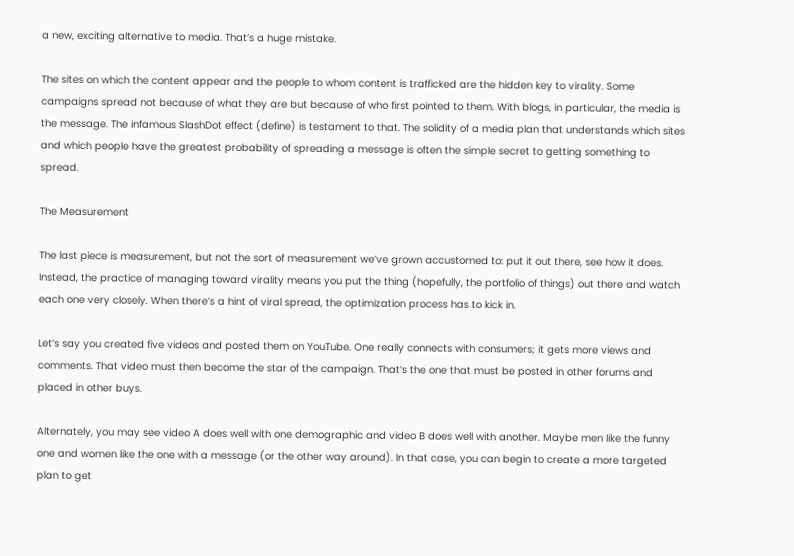a new, exciting alternative to media. That’s a huge mistake.

The sites on which the content appear and the people to whom content is trafficked are the hidden key to virality. Some campaigns spread not because of what they are but because of who first pointed to them. With blogs, in particular, the media is the message. The infamous SlashDot effect (define) is testament to that. The solidity of a media plan that understands which sites and which people have the greatest probability of spreading a message is often the simple secret to getting something to spread.

The Measurement

The last piece is measurement, but not the sort of measurement we’ve grown accustomed to: put it out there, see how it does. Instead, the practice of managing toward virality means you put the thing (hopefully, the portfolio of things) out there and watch each one very closely. When there’s a hint of viral spread, the optimization process has to kick in.

Let’s say you created five videos and posted them on YouTube. One really connects with consumers; it gets more views and comments. That video must then become the star of the campaign. That’s the one that must be posted in other forums and placed in other buys.

Alternately, you may see video A does well with one demographic and video B does well with another. Maybe men like the funny one and women like the one with a message (or the other way around). In that case, you can begin to create a more targeted plan to get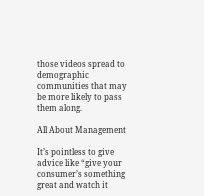those videos spread to demographic communities that may be more likely to pass them along.

All About Management

It’s pointless to give advice like “give your consumer’s something great and watch it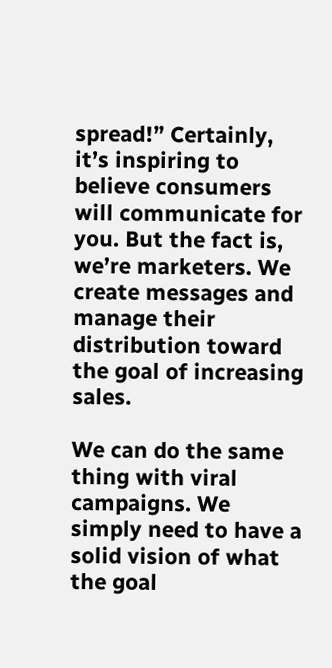spread!” Certainly, it’s inspiring to believe consumers will communicate for you. But the fact is, we’re marketers. We create messages and manage their distribution toward the goal of increasing sales.

We can do the same thing with viral campaigns. We simply need to have a solid vision of what the goal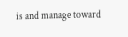is and manage toward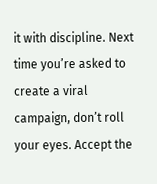it with discipline. Next time you’re asked to create a viral campaign, don’t roll your eyes. Accept the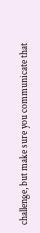challenge, but make sure you communicate that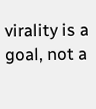virality is a goal, not a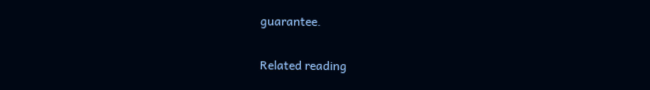guarantee.

Related reading